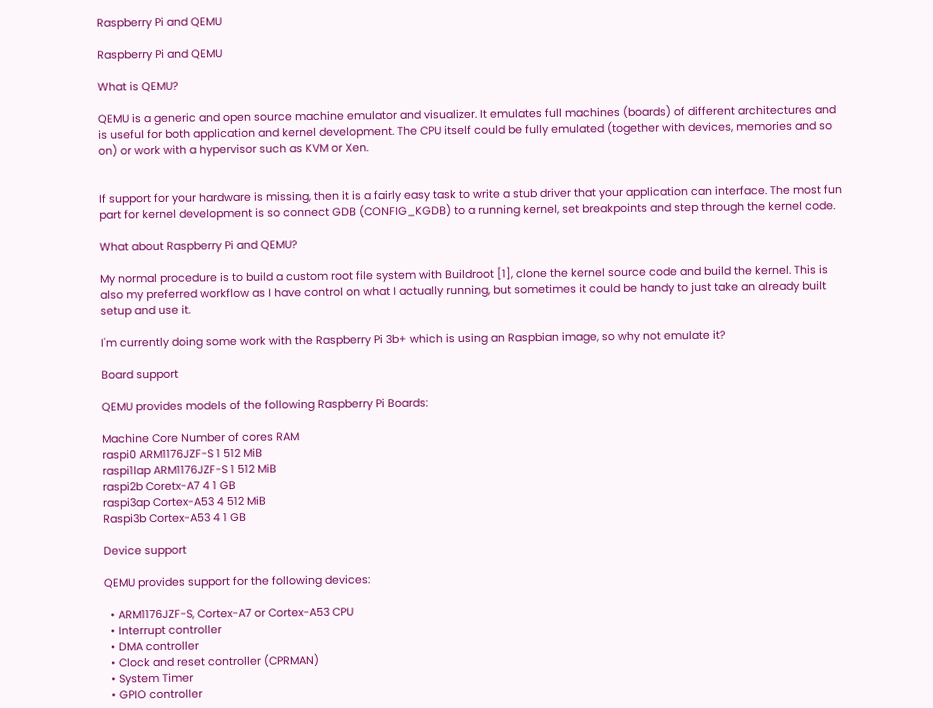Raspberry Pi and QEMU

Raspberry Pi and QEMU

What is QEMU?

QEMU is a generic and open source machine emulator and visualizer. It emulates full machines (boards) of different architectures and is useful for both application and kernel development. The CPU itself could be fully emulated (together with devices, memories and so on) or work with a hypervisor such as KVM or Xen.


If support for your hardware is missing, then it is a fairly easy task to write a stub driver that your application can interface. The most fun part for kernel development is so connect GDB (CONFIG_KGDB) to a running kernel, set breakpoints and step through the kernel code.

What about Raspberry Pi and QEMU?

My normal procedure is to build a custom root file system with Buildroot [1], clone the kernel source code and build the kernel. This is also my preferred workflow as I have control on what I actually running, but sometimes it could be handy to just take an already built setup and use it.

I'm currently doing some work with the Raspberry Pi 3b+ which is using an Raspbian image, so why not emulate it?

Board support

QEMU provides models of the following Raspberry Pi Boards:

Machine Core Number of cores RAM
raspi0 ARM1176JZF-S 1 512 MiB
raspi1lap ARM1176JZF-S 1 512 MiB
raspi2b Coretx-A7 4 1 GB
raspi3ap Cortex-A53 4 512 MiB
Raspi3b Cortex-A53 4 1 GB

Device support

QEMU provides support for the following devices:

  • ARM1176JZF-S, Cortex-A7 or Cortex-A53 CPU
  • Interrupt controller
  • DMA controller
  • Clock and reset controller (CPRMAN)
  • System Timer
  • GPIO controller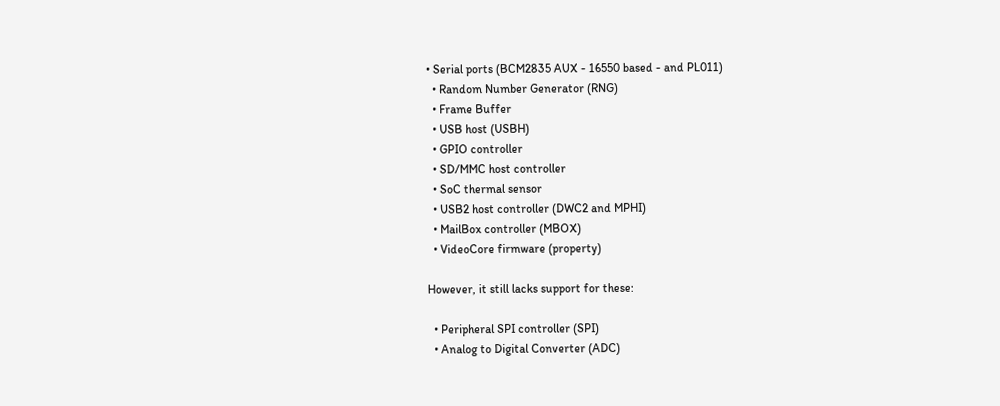• Serial ports (BCM2835 AUX - 16550 based - and PL011)
  • Random Number Generator (RNG)
  • Frame Buffer
  • USB host (USBH)
  • GPIO controller
  • SD/MMC host controller
  • SoC thermal sensor
  • USB2 host controller (DWC2 and MPHI)
  • MailBox controller (MBOX)
  • VideoCore firmware (property)

However, it still lacks support for these:

  • Peripheral SPI controller (SPI)
  • Analog to Digital Converter (ADC)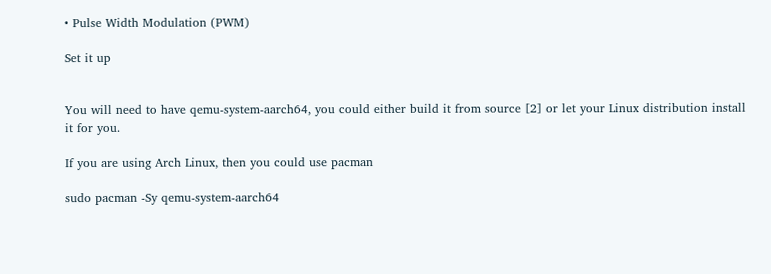• Pulse Width Modulation (PWM)

Set it up


You will need to have qemu-system-aarch64, you could either build it from source [2] or let your Linux distribution install it for you.

If you are using Arch Linux, then you could use pacman

sudo pacman -Sy qemu-system-aarch64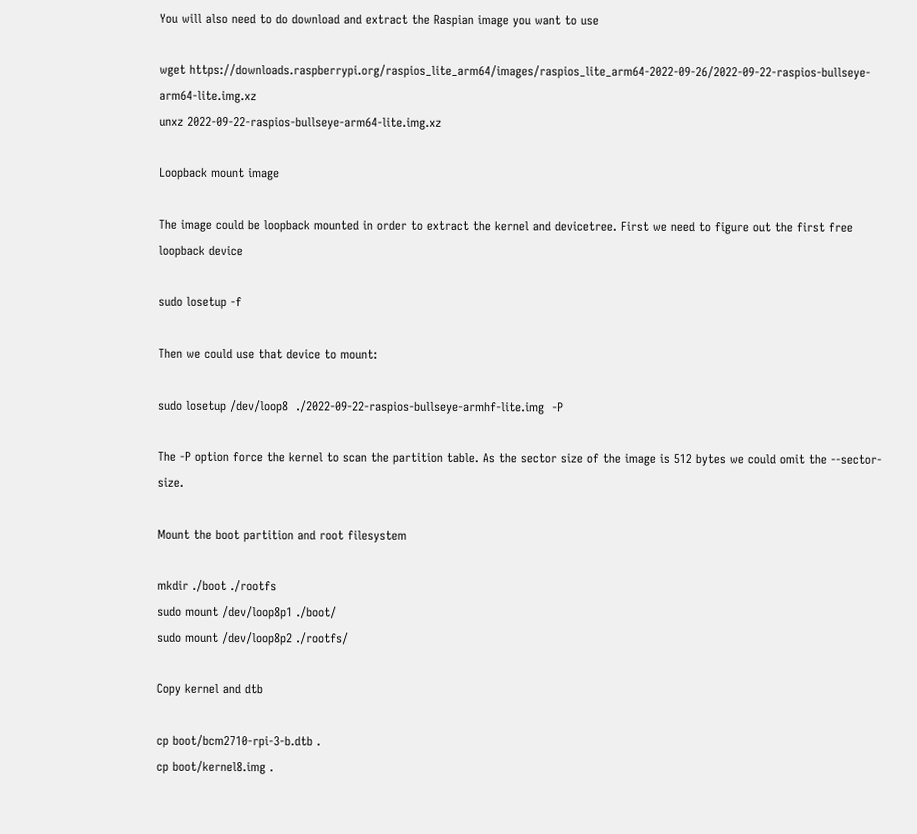You will also need to do download and extract the Raspian image you want to use

wget https://downloads.raspberrypi.org/raspios_lite_arm64/images/raspios_lite_arm64-2022-09-26/2022-09-22-raspios-bullseye-arm64-lite.img.xz
unxz 2022-09-22-raspios-bullseye-arm64-lite.img.xz

Loopback mount image

The image could be loopback mounted in order to extract the kernel and devicetree. First we need to figure out the first free loopback device

sudo losetup -f

Then we could use that device to mount:

sudo losetup /dev/loop8  ./2022-09-22-raspios-bullseye-armhf-lite.img  -P

The -P option force the kernel to scan the partition table. As the sector size of the image is 512 bytes we could omit the --sector-size.

Mount the boot partition and root filesystem

mkdir ./boot ./rootfs
sudo mount /dev/loop8p1 ./boot/
sudo mount /dev/loop8p2 ./rootfs/

Copy kernel and dtb

cp boot/bcm2710-rpi-3-b.dtb .
cp boot/kernel8.img .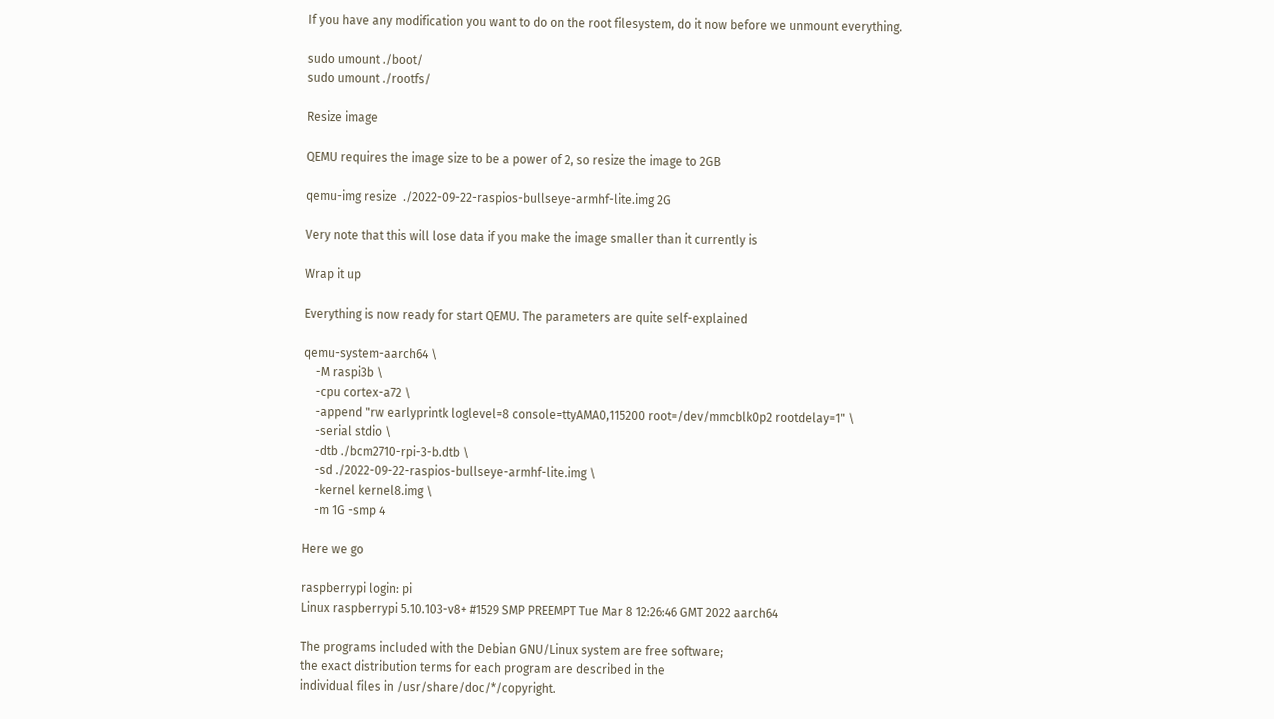If you have any modification you want to do on the root filesystem, do it now before we unmount everything.

sudo umount ./boot/
sudo umount ./rootfs/

Resize image

QEMU requires the image size to be a power of 2, so resize the image to 2GB

qemu-img resize  ./2022-09-22-raspios-bullseye-armhf-lite.img 2G

Very note that this will lose data if you make the image smaller than it currently is

Wrap it up

Everything is now ready for start QEMU. The parameters are quite self-explained

qemu-system-aarch64 \
    -M raspi3b \
    -cpu cortex-a72 \
    -append "rw earlyprintk loglevel=8 console=ttyAMA0,115200 root=/dev/mmcblk0p2 rootdelay=1" \
    -serial stdio \
    -dtb ./bcm2710-rpi-3-b.dtb \
    -sd ./2022-09-22-raspios-bullseye-armhf-lite.img \
    -kernel kernel8.img \
    -m 1G -smp 4

Here we go

raspberrypi login: pi
Linux raspberrypi 5.10.103-v8+ #1529 SMP PREEMPT Tue Mar 8 12:26:46 GMT 2022 aarch64

The programs included with the Debian GNU/Linux system are free software;
the exact distribution terms for each program are described in the
individual files in /usr/share/doc/*/copyright.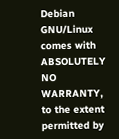Debian GNU/Linux comes with ABSOLUTELY NO WARRANTY, to the extent
permitted by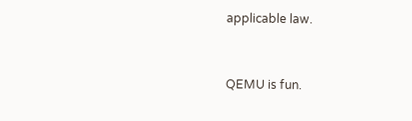applicable law.


QEMU is fun.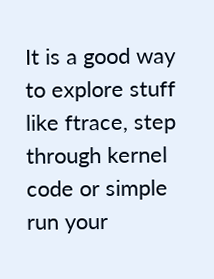It is a good way to explore stuff like ftrace, step through kernel code or simple run your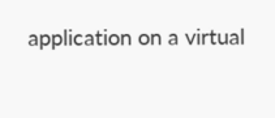application on a virtual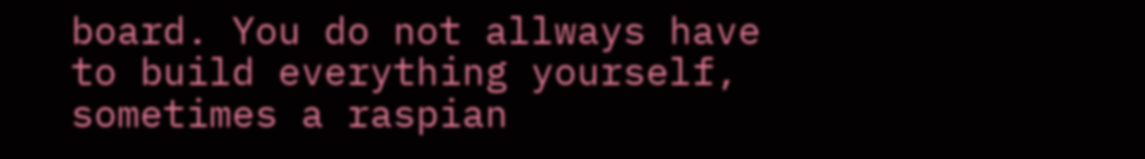board. You do not allways have to build everything yourself, sometimes a raspian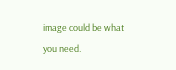image could be what you need.